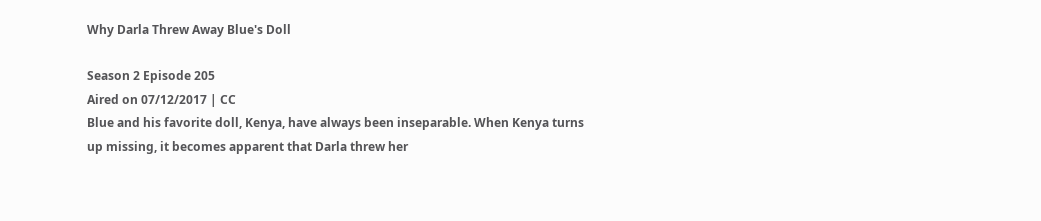Why Darla Threw Away Blue's Doll

Season 2 Episode 205
Aired on 07/12/2017 | CC
Blue and his favorite doll, Kenya, have always been inseparable. When Kenya turns up missing, it becomes apparent that Darla threw her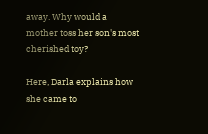away. Why would a mother toss her son's most cherished toy?

Here, Darla explains how she came to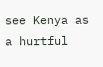see Kenya as a hurtful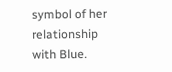symbol of her relationship with Blue.